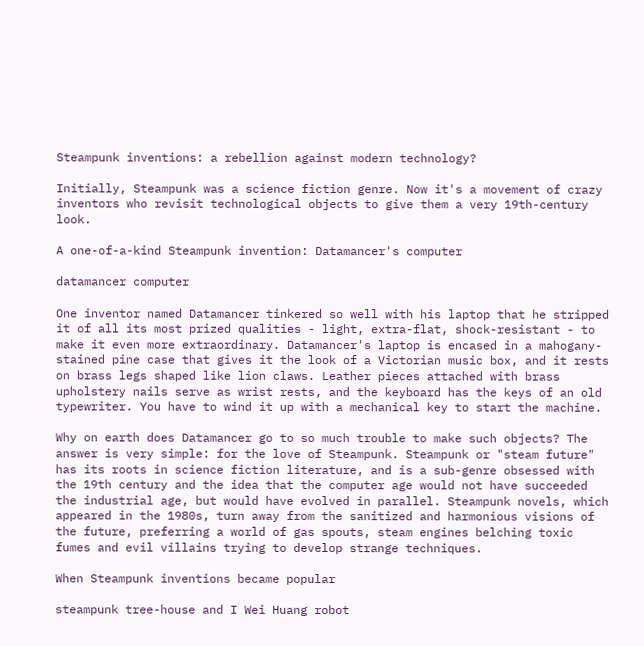Steampunk inventions: a rebellion against modern technology?

Initially, Steampunk was a science fiction genre. Now it's a movement of crazy inventors who revisit technological objects to give them a very 19th-century look.

A one-of-a-kind Steampunk invention: Datamancer's computer

datamancer computer

One inventor named Datamancer tinkered so well with his laptop that he stripped it of all its most prized qualities - light, extra-flat, shock-resistant - to make it even more extraordinary. Datamancer's laptop is encased in a mahogany-stained pine case that gives it the look of a Victorian music box, and it rests on brass legs shaped like lion claws. Leather pieces attached with brass upholstery nails serve as wrist rests, and the keyboard has the keys of an old typewriter. You have to wind it up with a mechanical key to start the machine.

Why on earth does Datamancer go to so much trouble to make such objects? The answer is very simple: for the love of Steampunk. Steampunk or "steam future" has its roots in science fiction literature, and is a sub-genre obsessed with the 19th century and the idea that the computer age would not have succeeded the industrial age, but would have evolved in parallel. Steampunk novels, which appeared in the 1980s, turn away from the sanitized and harmonious visions of the future, preferring a world of gas spouts, steam engines belching toxic fumes and evil villains trying to develop strange techniques.

When Steampunk inventions became popular

steampunk tree-house and I Wei Huang robot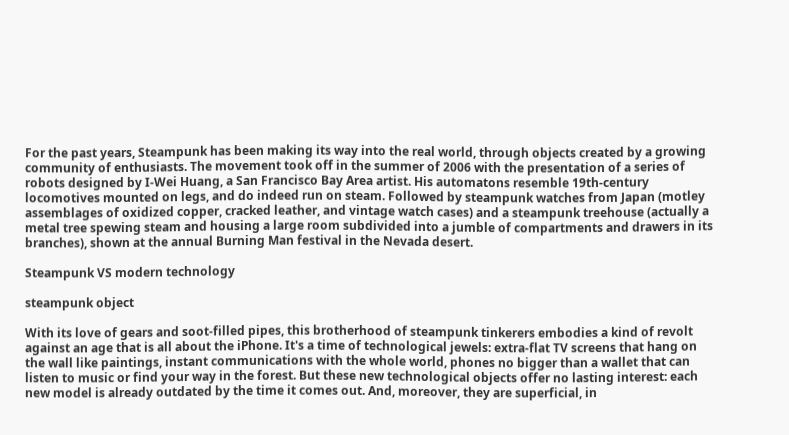For the past years, Steampunk has been making its way into the real world, through objects created by a growing community of enthusiasts. The movement took off in the summer of 2006 with the presentation of a series of robots designed by I-Wei Huang, a San Francisco Bay Area artist. His automatons resemble 19th-century locomotives mounted on legs, and do indeed run on steam. Followed by steampunk watches from Japan (motley assemblages of oxidized copper, cracked leather, and vintage watch cases) and a steampunk treehouse (actually a metal tree spewing steam and housing a large room subdivided into a jumble of compartments and drawers in its branches), shown at the annual Burning Man festival in the Nevada desert.

Steampunk VS modern technology

steampunk object

With its love of gears and soot-filled pipes, this brotherhood of steampunk tinkerers embodies a kind of revolt against an age that is all about the iPhone. It's a time of technological jewels: extra-flat TV screens that hang on the wall like paintings, instant communications with the whole world, phones no bigger than a wallet that can listen to music or find your way in the forest. But these new technological objects offer no lasting interest: each new model is already outdated by the time it comes out. And, moreover, they are superficial, in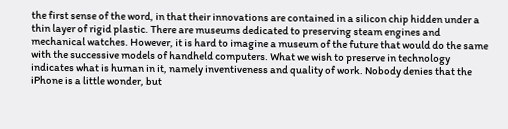the first sense of the word, in that their innovations are contained in a silicon chip hidden under a thin layer of rigid plastic. There are museums dedicated to preserving steam engines and mechanical watches. However, it is hard to imagine a museum of the future that would do the same with the successive models of handheld computers. What we wish to preserve in technology indicates what is human in it, namely inventiveness and quality of work. Nobody denies that the iPhone is a little wonder, but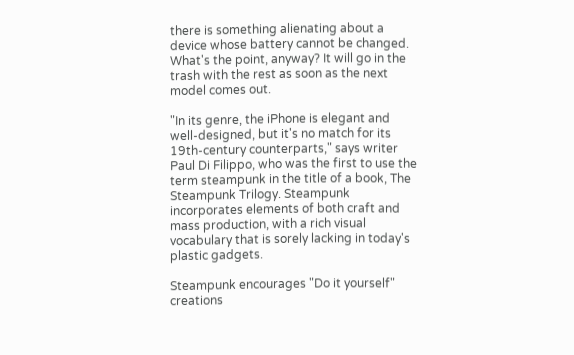there is something alienating about a device whose battery cannot be changed. What's the point, anyway? It will go in the trash with the rest as soon as the next model comes out.

"In its genre, the iPhone is elegant and well-designed, but it's no match for its 19th-century counterparts," says writer Paul Di Filippo, who was the first to use the term steampunk in the title of a book, The Steampunk Trilogy. Steampunk incorporates elements of both craft and mass production, with a rich visual vocabulary that is sorely lacking in today's plastic gadgets.

Steampunk encourages "Do it yourself" creations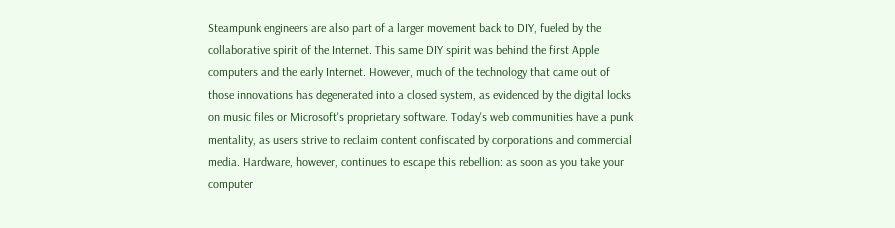Steampunk engineers are also part of a larger movement back to DIY, fueled by the collaborative spirit of the Internet. This same DIY spirit was behind the first Apple computers and the early Internet. However, much of the technology that came out of those innovations has degenerated into a closed system, as evidenced by the digital locks on music files or Microsoft's proprietary software. Today's web communities have a punk mentality, as users strive to reclaim content confiscated by corporations and commercial media. Hardware, however, continues to escape this rebellion: as soon as you take your computer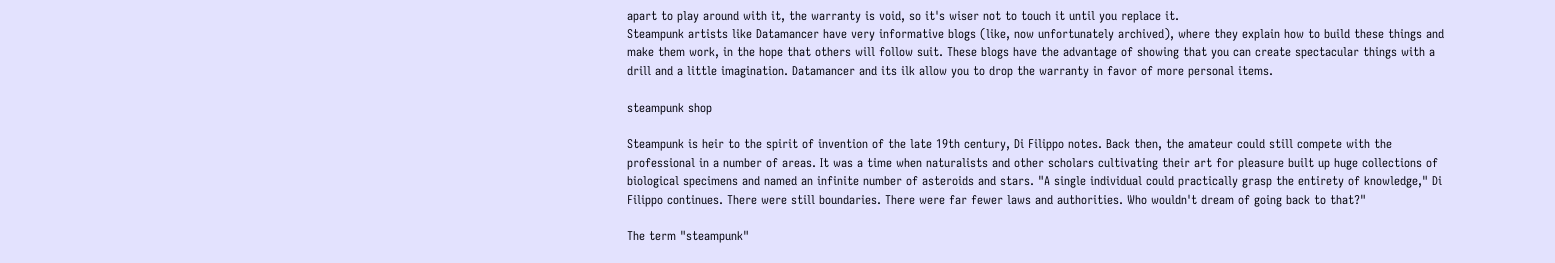apart to play around with it, the warranty is void, so it's wiser not to touch it until you replace it.
Steampunk artists like Datamancer have very informative blogs (like, now unfortunately archived), where they explain how to build these things and make them work, in the hope that others will follow suit. These blogs have the advantage of showing that you can create spectacular things with a drill and a little imagination. Datamancer and its ilk allow you to drop the warranty in favor of more personal items.

steampunk shop

Steampunk is heir to the spirit of invention of the late 19th century, Di Filippo notes. Back then, the amateur could still compete with the professional in a number of areas. It was a time when naturalists and other scholars cultivating their art for pleasure built up huge collections of biological specimens and named an infinite number of asteroids and stars. "A single individual could practically grasp the entirety of knowledge," Di Filippo continues. There were still boundaries. There were far fewer laws and authorities. Who wouldn't dream of going back to that?"

The term "steampunk"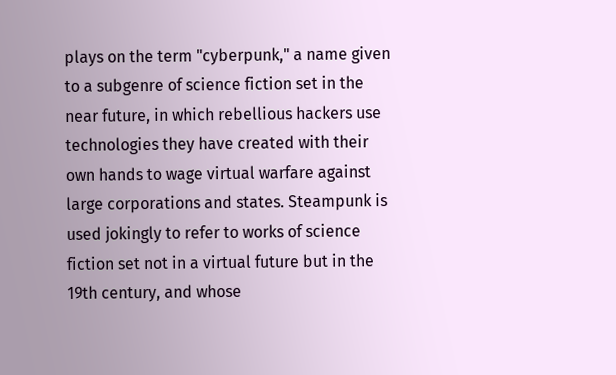plays on the term "cyberpunk," a name given to a subgenre of science fiction set in the near future, in which rebellious hackers use technologies they have created with their own hands to wage virtual warfare against large corporations and states. Steampunk is used jokingly to refer to works of science fiction set not in a virtual future but in the 19th century, and whose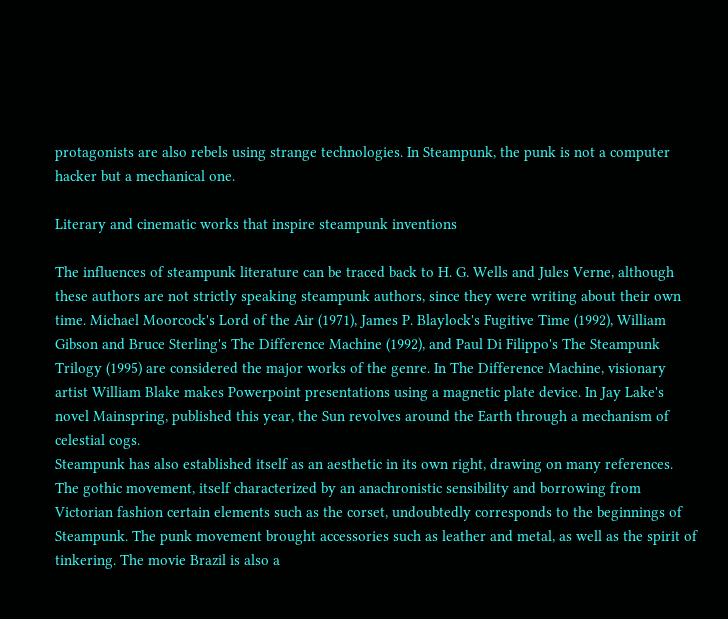protagonists are also rebels using strange technologies. In Steampunk, the punk is not a computer hacker but a mechanical one.

Literary and cinematic works that inspire steampunk inventions

The influences of steampunk literature can be traced back to H. G. Wells and Jules Verne, although these authors are not strictly speaking steampunk authors, since they were writing about their own time. Michael Moorcock's Lord of the Air (1971), James P. Blaylock's Fugitive Time (1992), William Gibson and Bruce Sterling's The Difference Machine (1992), and Paul Di Filippo's The Steampunk Trilogy (1995) are considered the major works of the genre. In The Difference Machine, visionary artist William Blake makes Powerpoint presentations using a magnetic plate device. In Jay Lake's novel Mainspring, published this year, the Sun revolves around the Earth through a mechanism of celestial cogs.
Steampunk has also established itself as an aesthetic in its own right, drawing on many references. The gothic movement, itself characterized by an anachronistic sensibility and borrowing from Victorian fashion certain elements such as the corset, undoubtedly corresponds to the beginnings of Steampunk. The punk movement brought accessories such as leather and metal, as well as the spirit of tinkering. The movie Brazil is also a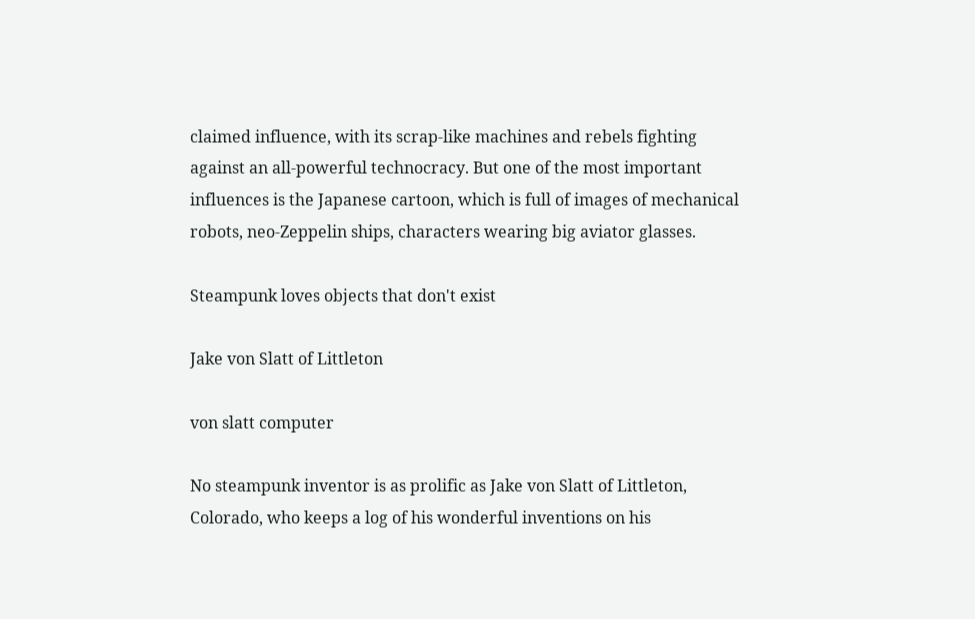claimed influence, with its scrap-like machines and rebels fighting against an all-powerful technocracy. But one of the most important influences is the Japanese cartoon, which is full of images of mechanical robots, neo-Zeppelin ships, characters wearing big aviator glasses.

Steampunk loves objects that don't exist

Jake von Slatt of Littleton

von slatt computer

No steampunk inventor is as prolific as Jake von Slatt of Littleton, Colorado, who keeps a log of his wonderful inventions on his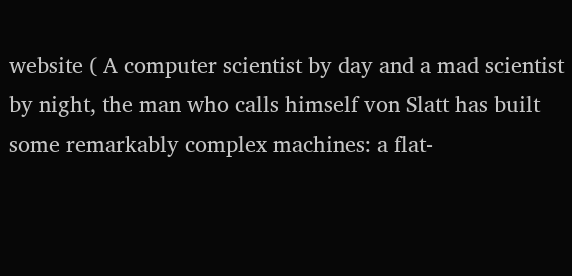website ( A computer scientist by day and a mad scientist by night, the man who calls himself von Slatt has built some remarkably complex machines: a flat-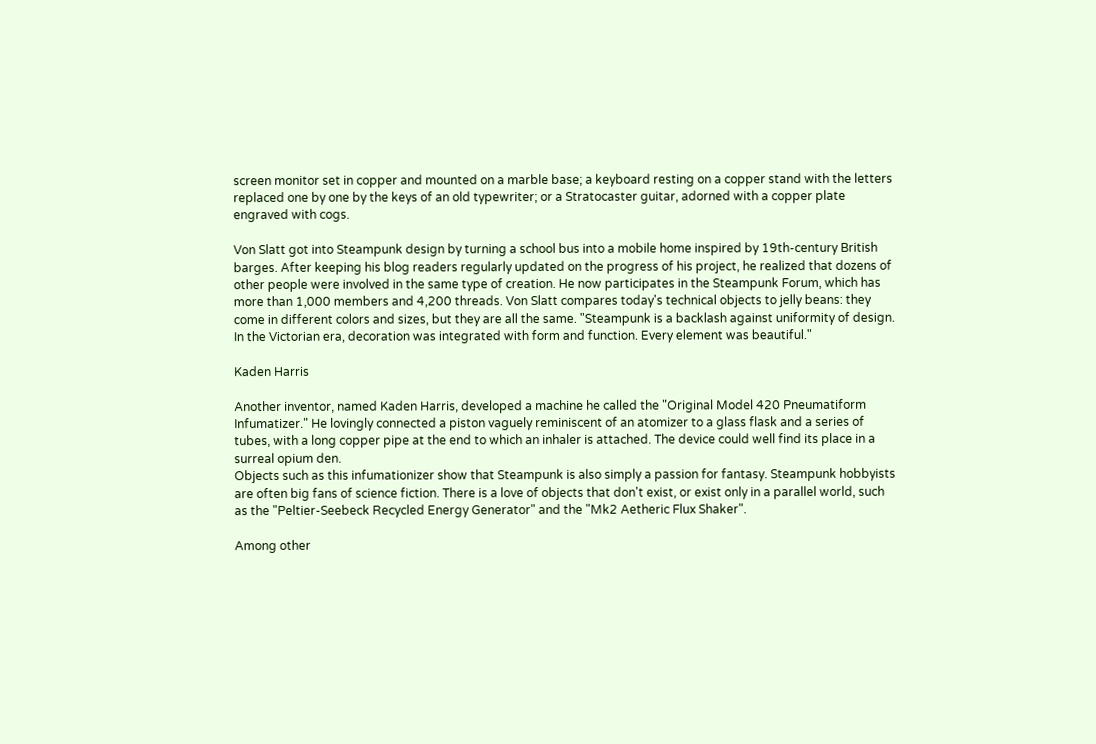screen monitor set in copper and mounted on a marble base; a keyboard resting on a copper stand with the letters replaced one by one by the keys of an old typewriter; or a Stratocaster guitar, adorned with a copper plate engraved with cogs.

Von Slatt got into Steampunk design by turning a school bus into a mobile home inspired by 19th-century British barges. After keeping his blog readers regularly updated on the progress of his project, he realized that dozens of other people were involved in the same type of creation. He now participates in the Steampunk Forum, which has more than 1,000 members and 4,200 threads. Von Slatt compares today's technical objects to jelly beans: they come in different colors and sizes, but they are all the same. "Steampunk is a backlash against uniformity of design. In the Victorian era, decoration was integrated with form and function. Every element was beautiful."

Kaden Harris

Another inventor, named Kaden Harris, developed a machine he called the "Original Model 420 Pneumatiform Infumatizer." He lovingly connected a piston vaguely reminiscent of an atomizer to a glass flask and a series of tubes, with a long copper pipe at the end to which an inhaler is attached. The device could well find its place in a surreal opium den.
Objects such as this infumationizer show that Steampunk is also simply a passion for fantasy. Steampunk hobbyists are often big fans of science fiction. There is a love of objects that don't exist, or exist only in a parallel world, such as the "Peltier-Seebeck Recycled Energy Generator" and the "Mk2 Aetheric Flux Shaker".

Among other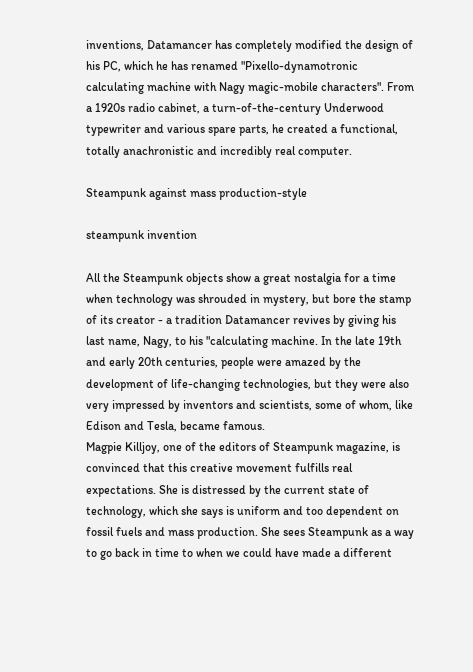inventions, Datamancer has completely modified the design of his PC, which he has renamed "Pixello-dynamotronic calculating machine with Nagy magic-mobile characters". From a 1920s radio cabinet, a turn-of-the-century Underwood typewriter and various spare parts, he created a functional, totally anachronistic and incredibly real computer.

Steampunk against mass production-style

steampunk invention

All the Steampunk objects show a great nostalgia for a time when technology was shrouded in mystery, but bore the stamp of its creator - a tradition Datamancer revives by giving his last name, Nagy, to his "calculating machine. In the late 19th and early 20th centuries, people were amazed by the development of life-changing technologies, but they were also very impressed by inventors and scientists, some of whom, like Edison and Tesla, became famous.
Magpie Killjoy, one of the editors of Steampunk magazine, is convinced that this creative movement fulfills real expectations. She is distressed by the current state of technology, which she says is uniform and too dependent on fossil fuels and mass production. She sees Steampunk as a way to go back in time to when we could have made a different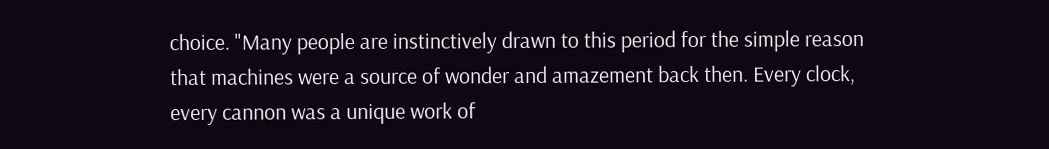choice. "Many people are instinctively drawn to this period for the simple reason that machines were a source of wonder and amazement back then. Every clock, every cannon was a unique work of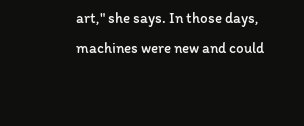art," she says. In those days, machines were new and could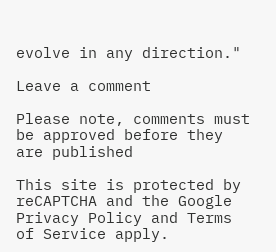evolve in any direction."

Leave a comment

Please note, comments must be approved before they are published

This site is protected by reCAPTCHA and the Google Privacy Policy and Terms of Service apply.